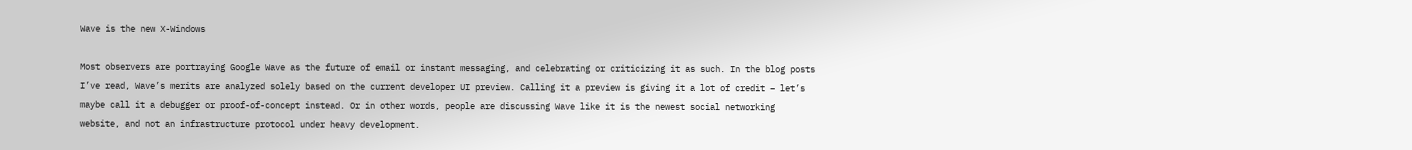Wave is the new X-Windows

Most observers are portraying Google Wave as the future of email or instant messaging, and celebrating or criticizing it as such. In the blog posts I’ve read, Wave’s merits are analyzed solely based on the current developer UI preview. Calling it a preview is giving it a lot of credit – let’s maybe call it a debugger or proof-of-concept instead. Or in other words, people are discussing Wave like it is the newest social networking website, and not an infrastructure protocol under heavy development.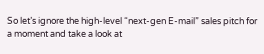So let’s ignore the high-level “next-gen E-mail” sales pitch for a moment and take a look at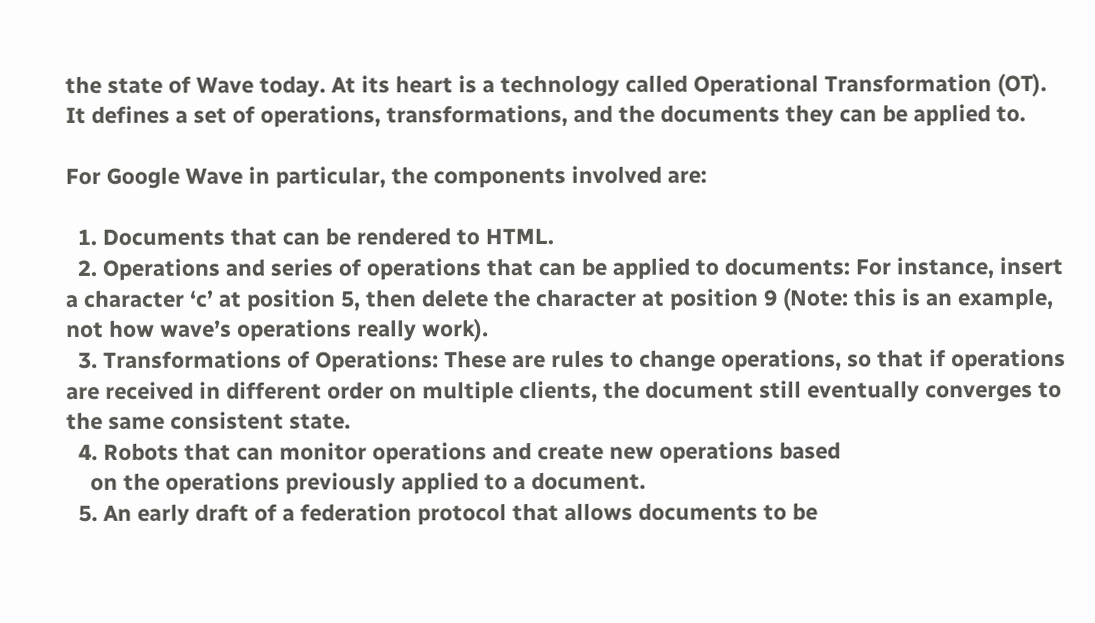the state of Wave today. At its heart is a technology called Operational Transformation (OT). It defines a set of operations, transformations, and the documents they can be applied to.

For Google Wave in particular, the components involved are:

  1. Documents that can be rendered to HTML.
  2. Operations and series of operations that can be applied to documents: For instance, insert a character ‘c’ at position 5, then delete the character at position 9 (Note: this is an example, not how wave’s operations really work).
  3. Transformations of Operations: These are rules to change operations, so that if operations are received in different order on multiple clients, the document still eventually converges to the same consistent state.
  4. Robots that can monitor operations and create new operations based
    on the operations previously applied to a document.
  5. An early draft of a federation protocol that allows documents to be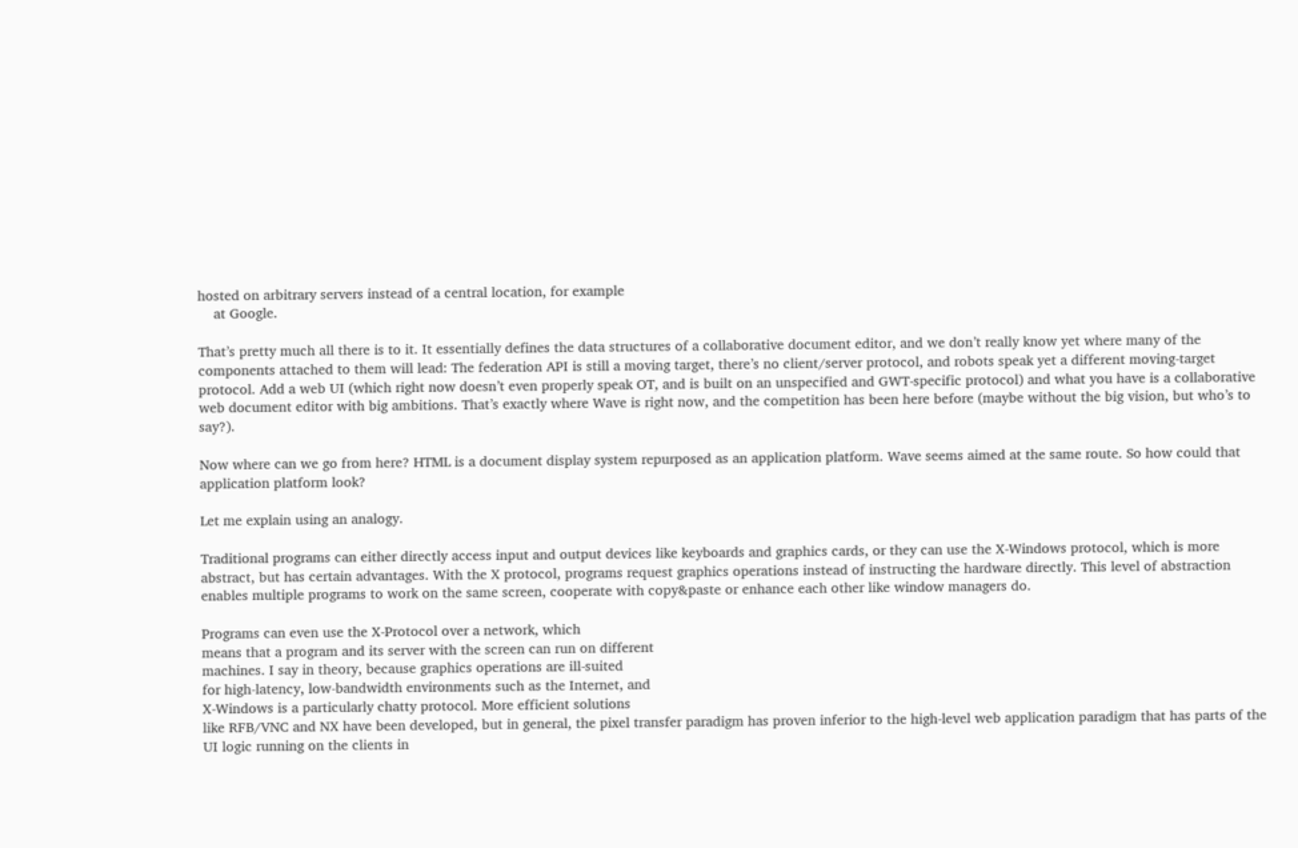hosted on arbitrary servers instead of a central location, for example
    at Google.

That’s pretty much all there is to it. It essentially defines the data structures of a collaborative document editor, and we don’t really know yet where many of the components attached to them will lead: The federation API is still a moving target, there’s no client/server protocol, and robots speak yet a different moving-target protocol. Add a web UI (which right now doesn’t even properly speak OT, and is built on an unspecified and GWT-specific protocol) and what you have is a collaborative web document editor with big ambitions. That’s exactly where Wave is right now, and the competition has been here before (maybe without the big vision, but who’s to say?).

Now where can we go from here? HTML is a document display system repurposed as an application platform. Wave seems aimed at the same route. So how could that application platform look?

Let me explain using an analogy.

Traditional programs can either directly access input and output devices like keyboards and graphics cards, or they can use the X-Windows protocol, which is more abstract, but has certain advantages. With the X protocol, programs request graphics operations instead of instructing the hardware directly. This level of abstraction enables multiple programs to work on the same screen, cooperate with copy&paste or enhance each other like window managers do.

Programs can even use the X-Protocol over a network, which
means that a program and its server with the screen can run on different
machines. I say in theory, because graphics operations are ill-suited
for high-latency, low-bandwidth environments such as the Internet, and
X-Windows is a particularly chatty protocol. More efficient solutions
like RFB/VNC and NX have been developed, but in general, the pixel transfer paradigm has proven inferior to the high-level web application paradigm that has parts of the UI logic running on the clients in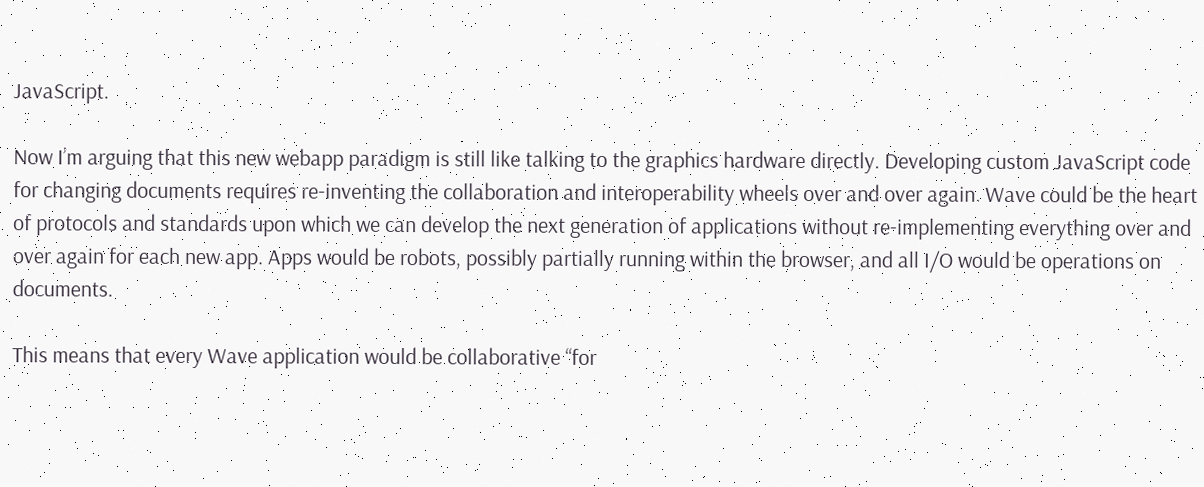JavaScript.

Now I’m arguing that this new webapp paradigm is still like talking to the graphics hardware directly. Developing custom JavaScript code for changing documents requires re-inventing the collaboration and interoperability wheels over and over again. Wave could be the heart of protocols and standards upon which we can develop the next generation of applications without re-implementing everything over and over again for each new app. Apps would be robots, possibly partially running within the browser, and all I/O would be operations on documents.

This means that every Wave application would be collaborative “for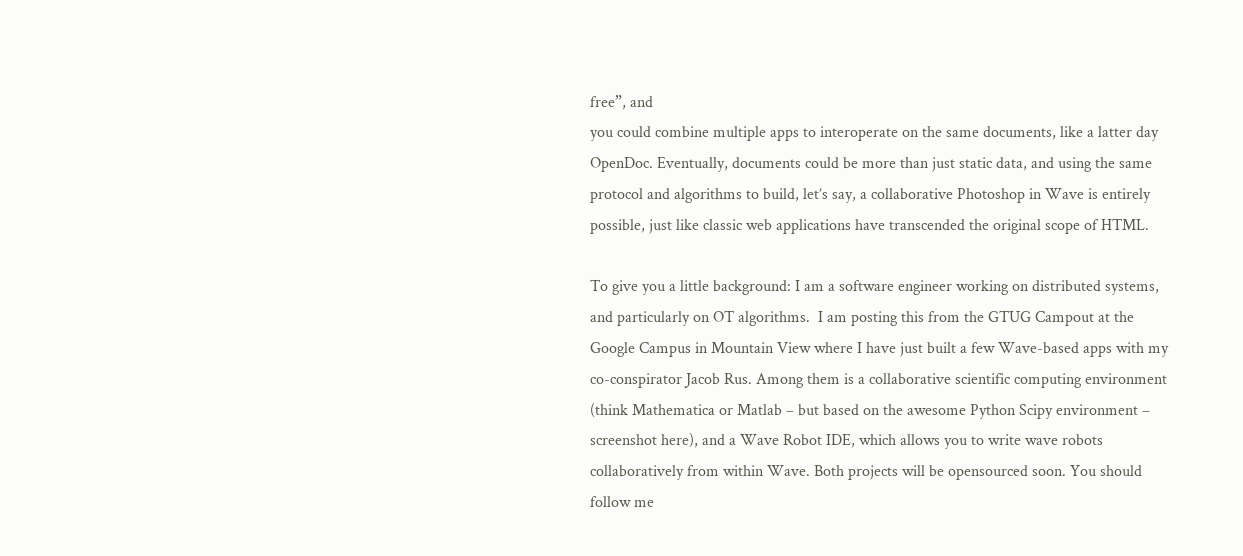free”, and
you could combine multiple apps to interoperate on the same documents, like a latter day OpenDoc. Eventually, documents could be more than just static data, and using the same protocol and algorithms to build, let’s say, a collaborative Photoshop in Wave is entirely possible, just like classic web applications have transcended the original scope of HTML.

To give you a little background: I am a software engineer working on distributed systems, and particularly on OT algorithms.  I am posting this from the GTUG Campout at the Google Campus in Mountain View where I have just built a few Wave-based apps with my co-conspirator Jacob Rus. Among them is a collaborative scientific computing environment (think Mathematica or Matlab – but based on the awesome Python Scipy environment – screenshot here), and a Wave Robot IDE, which allows you to write wave robots collaboratively from within Wave. Both projects will be opensourced soon. You should follow me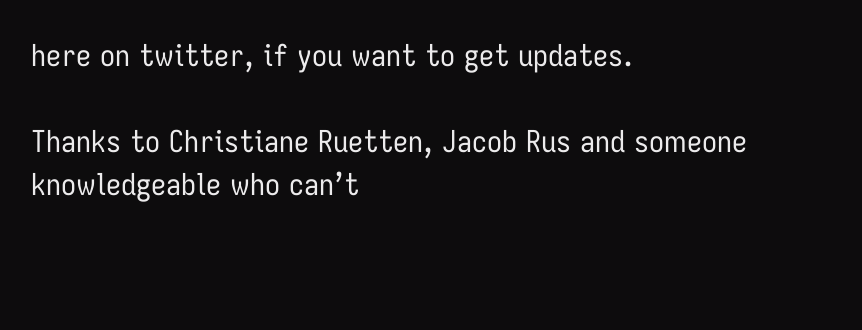here on twitter, if you want to get updates.

Thanks to Christiane Ruetten, Jacob Rus and someone knowledgeable who can’t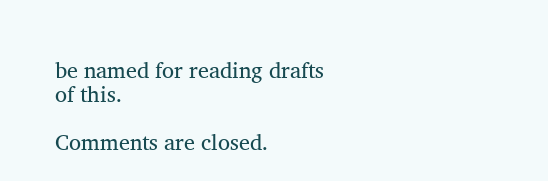be named for reading drafts of this.

Comments are closed.